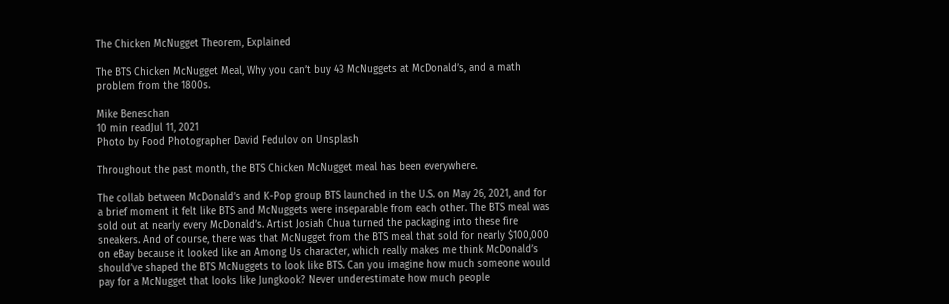The Chicken McNugget Theorem, Explained

The BTS Chicken McNugget Meal, Why you can’t buy 43 McNuggets at McDonald’s, and a math problem from the 1800s.

Mike Beneschan
10 min readJul 11, 2021
Photo by Food Photographer David Fedulov on Unsplash

Throughout the past month, the BTS Chicken McNugget meal has been everywhere.

The collab between McDonald’s and K-Pop group BTS launched in the U.S. on May 26, 2021, and for a brief moment it felt like BTS and McNuggets were inseparable from each other. The BTS meal was sold out at nearly every McDonald’s. Artist Josiah Chua turned the packaging into these fire sneakers. And of course, there was that McNugget from the BTS meal that sold for nearly $100,000 on eBay because it looked like an Among Us character, which really makes me think McDonald’s should’ve shaped the BTS McNuggets to look like BTS. Can you imagine how much someone would pay for a McNugget that looks like Jungkook? Never underestimate how much people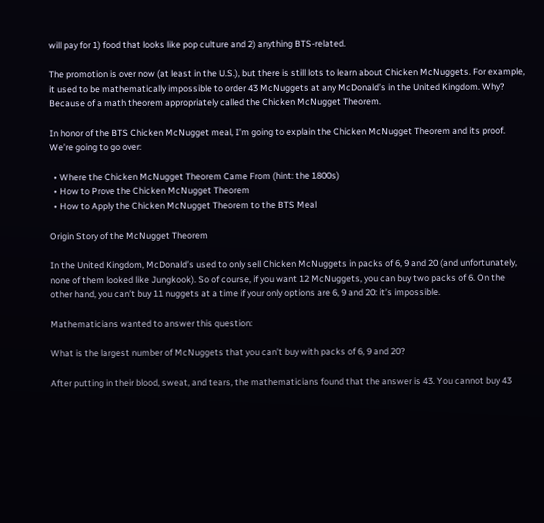will pay for 1) food that looks like pop culture and 2) anything BTS-related.

The promotion is over now (at least in the U.S.), but there is still lots to learn about Chicken McNuggets. For example, it used to be mathematically impossible to order 43 McNuggets at any McDonald’s in the United Kingdom. Why? Because of a math theorem appropriately called the Chicken McNugget Theorem.

In honor of the BTS Chicken McNugget meal, I’m going to explain the Chicken McNugget Theorem and its proof. We’re going to go over:

  • Where the Chicken McNugget Theorem Came From (hint: the 1800s)
  • How to Prove the Chicken McNugget Theorem
  • How to Apply the Chicken McNugget Theorem to the BTS Meal

Origin Story of the McNugget Theorem

In the United Kingdom, McDonald’s used to only sell Chicken McNuggets in packs of 6, 9 and 20 (and unfortunately, none of them looked like Jungkook). So of course, if you want 12 McNuggets, you can buy two packs of 6. On the other hand, you can’t buy 11 nuggets at a time if your only options are 6, 9 and 20: it’s impossible.

Mathematicians wanted to answer this question:

What is the largest number of McNuggets that you can’t buy with packs of 6, 9 and 20?

After putting in their blood, sweat, and tears, the mathematicians found that the answer is 43. You cannot buy 43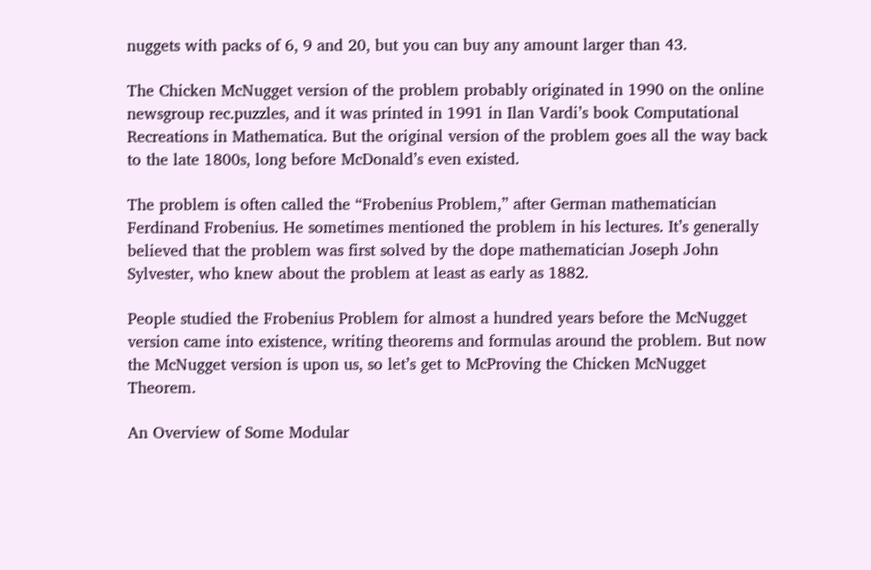nuggets with packs of 6, 9 and 20, but you can buy any amount larger than 43.

The Chicken McNugget version of the problem probably originated in 1990 on the online newsgroup rec.puzzles, and it was printed in 1991 in Ilan Vardi’s book Computational Recreations in Mathematica. But the original version of the problem goes all the way back to the late 1800s, long before McDonald’s even existed.

The problem is often called the “Frobenius Problem,” after German mathematician Ferdinand Frobenius. He sometimes mentioned the problem in his lectures. It’s generally believed that the problem was first solved by the dope mathematician Joseph John Sylvester, who knew about the problem at least as early as 1882.

People studied the Frobenius Problem for almost a hundred years before the McNugget version came into existence, writing theorems and formulas around the problem. But now the McNugget version is upon us, so let’s get to McProving the Chicken McNugget Theorem.

An Overview of Some Modular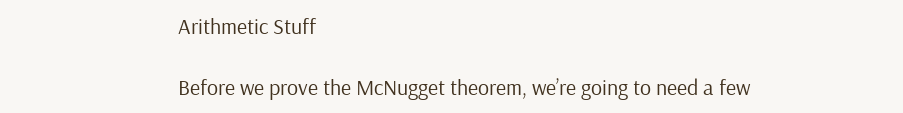Arithmetic Stuff

Before we prove the McNugget theorem, we’re going to need a few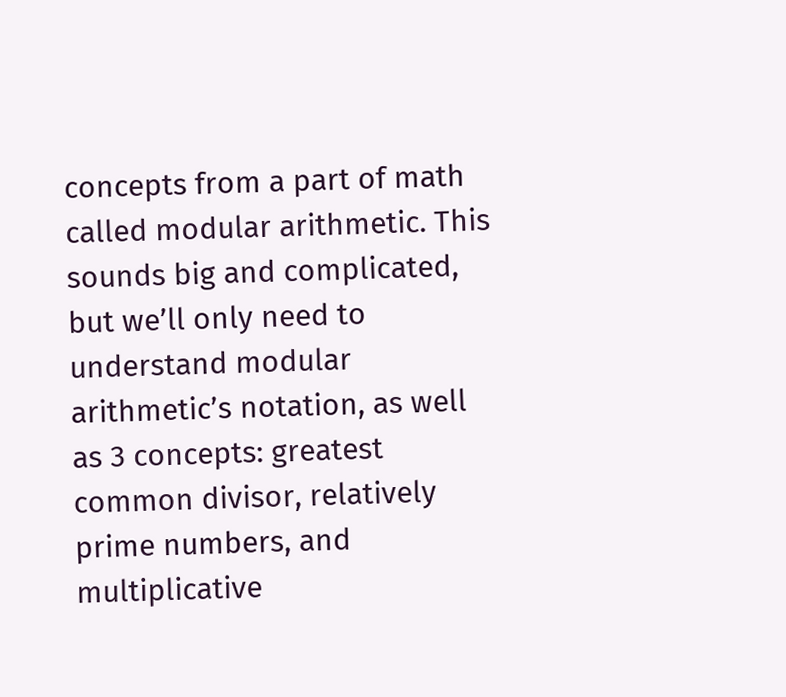concepts from a part of math called modular arithmetic. This sounds big and complicated, but we’ll only need to understand modular arithmetic’s notation, as well as 3 concepts: greatest common divisor, relatively prime numbers, and multiplicative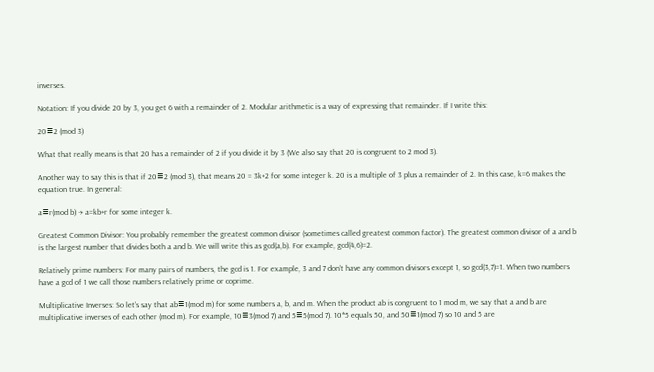inverses.

Notation: If you divide 20 by 3, you get 6 with a remainder of 2. Modular arithmetic is a way of expressing that remainder. If I write this:

20≡2 (mod 3)

What that really means is that 20 has a remainder of 2 if you divide it by 3 (We also say that 20 is congruent to 2 mod 3).

Another way to say this is that if 20≡2 (mod 3), that means 20 = 3k+2 for some integer k. 20 is a multiple of 3 plus a remainder of 2. In this case, k=6 makes the equation true. In general:

a≡r(mod b) → a=kb+r for some integer k.

Greatest Common Divisor: You probably remember the greatest common divisor (sometimes called greatest common factor). The greatest common divisor of a and b is the largest number that divides both a and b. We will write this as gcd(a,b). For example, gcd(4,6)=2.

Relatively prime numbers: For many pairs of numbers, the gcd is 1. For example, 3 and 7 don’t have any common divisors except 1, so gcd(3,7)=1. When two numbers have a gcd of 1 we call those numbers relatively prime or coprime.

Multiplicative Inverses: So let’s say that ab≡1(mod m) for some numbers a, b, and m. When the product ab is congruent to 1 mod m, we say that a and b are multiplicative inverses of each other (mod m). For example, 10≡3(mod 7) and 5≡5(mod 7). 10*5 equals 50, and 50≡1(mod 7) so 10 and 5 are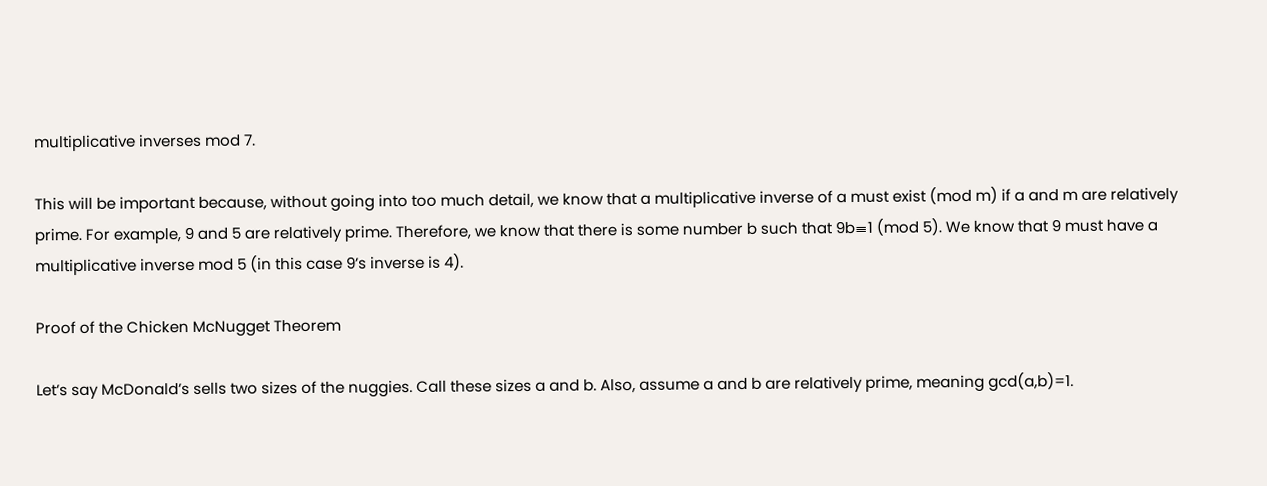multiplicative inverses mod 7.

This will be important because, without going into too much detail, we know that a multiplicative inverse of a must exist (mod m) if a and m are relatively prime. For example, 9 and 5 are relatively prime. Therefore, we know that there is some number b such that 9b≡1 (mod 5). We know that 9 must have a multiplicative inverse mod 5 (in this case 9’s inverse is 4).

Proof of the Chicken McNugget Theorem

Let’s say McDonald’s sells two sizes of the nuggies. Call these sizes a and b. Also, assume a and b are relatively prime, meaning gcd(a,b)=1.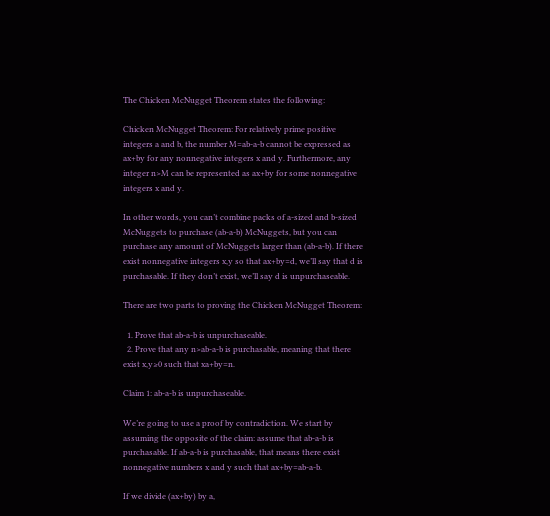The Chicken McNugget Theorem states the following:

Chicken McNugget Theorem: For relatively prime positive integers a and b, the number M=ab-a-b cannot be expressed as ax+by for any nonnegative integers x and y. Furthermore, any integer n>M can be represented as ax+by for some nonnegative integers x and y.

In other words, you can’t combine packs of a-sized and b-sized McNuggets to purchase (ab-a-b) McNuggets, but you can purchase any amount of McNuggets larger than (ab-a-b). If there exist nonnegative integers x,y so that ax+by=d, we’ll say that d is purchasable. If they don’t exist, we’ll say d is unpurchaseable.

There are two parts to proving the Chicken McNugget Theorem:

  1. Prove that ab-a-b is unpurchaseable.
  2. Prove that any n>ab-a-b is purchasable, meaning that there exist x,y≥0 such that xa+by=n.

Claim 1: ab-a-b is unpurchaseable.

We’re going to use a proof by contradiction. We start by assuming the opposite of the claim: assume that ab-a-b is purchasable. If ab-a-b is purchasable, that means there exist nonnegative numbers x and y such that ax+by=ab-a-b.

If we divide (ax+by) by a,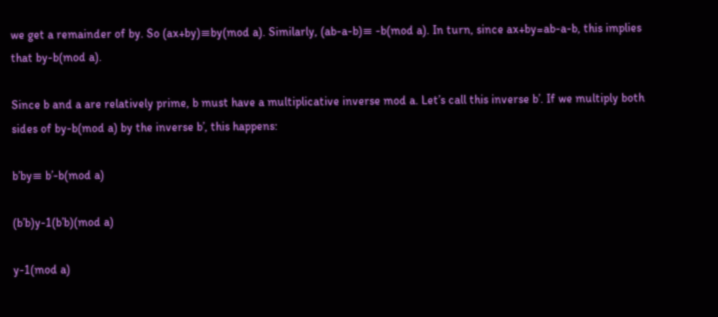we get a remainder of by. So (ax+by)≡by(mod a). Similarly, (ab-a-b)≡ -b(mod a). In turn, since ax+by=ab-a-b, this implies that by-b(mod a).

Since b and a are relatively prime, b must have a multiplicative inverse mod a. Let’s call this inverse b’. If we multiply both sides of by-b(mod a) by the inverse b’, this happens:

b’by≡ b’-b(mod a)

(b’b)y-1(b’b)(mod a)

y-1(mod a)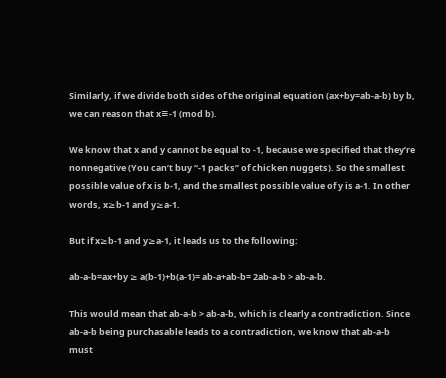Similarly, if we divide both sides of the original equation (ax+by=ab-a-b) by b, we can reason that x≡-1 (mod b).

We know that x and y cannot be equal to -1, because we specified that they’re nonnegative (You can’t buy “-1 packs” of chicken nuggets). So the smallest possible value of x is b-1, and the smallest possible value of y is a-1. In other words, x≥b-1 and y≥a-1.

But if x≥b-1 and y≥a-1, it leads us to the following:

ab-a-b=ax+by ≥ a(b-1)+b(a-1)= ab-a+ab-b= 2ab-a-b > ab-a-b.

This would mean that ab-a-b > ab-a-b, which is clearly a contradiction. Since ab-a-b being purchasable leads to a contradiction, we know that ab-a-b must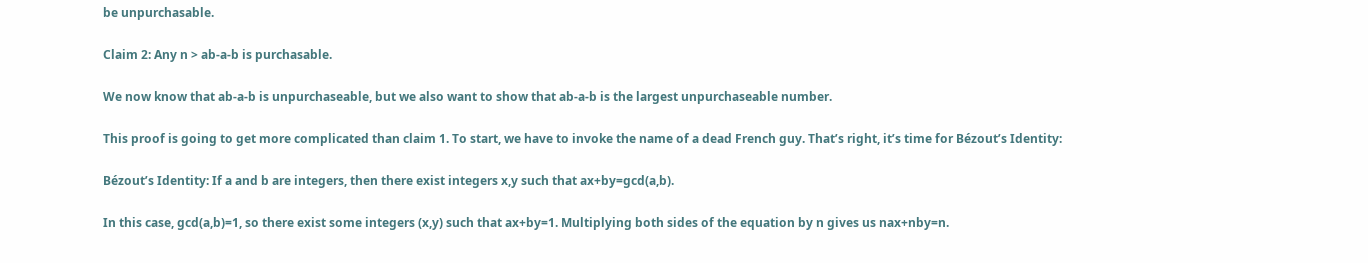be unpurchasable.

Claim 2: Any n > ab-a-b is purchasable.

We now know that ab-a-b is unpurchaseable, but we also want to show that ab-a-b is the largest unpurchaseable number.

This proof is going to get more complicated than claim 1. To start, we have to invoke the name of a dead French guy. That’s right, it’s time for Bézout’s Identity:

Bézout’s Identity: If a and b are integers, then there exist integers x,y such that ax+by=gcd(a,b).

In this case, gcd(a,b)=1, so there exist some integers (x,y) such that ax+by=1. Multiplying both sides of the equation by n gives us nax+nby=n.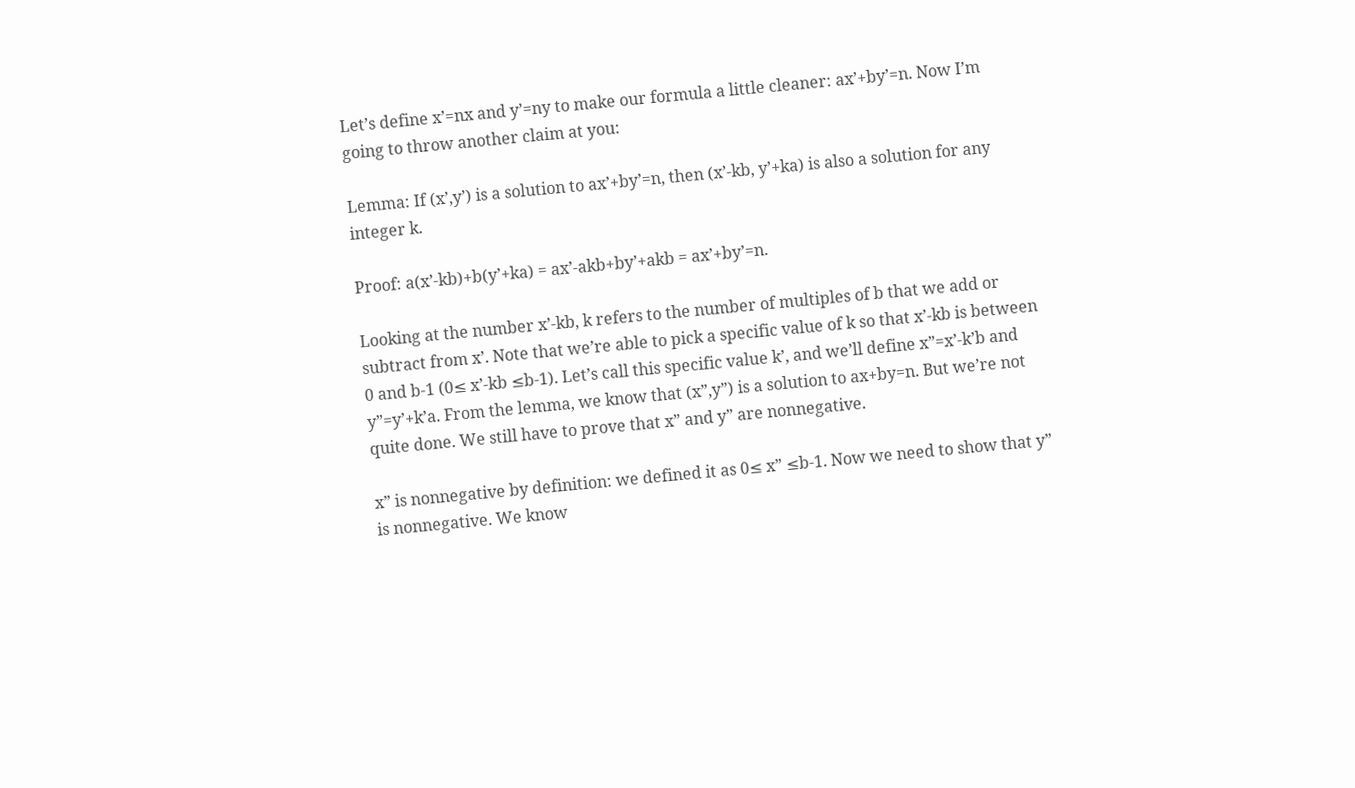Let’s define x’=nx and y’=ny to make our formula a little cleaner: ax’+by’=n. Now I’m going to throw another claim at you:

Lemma: If (x’,y’) is a solution to ax’+by’=n, then (x’-kb, y’+ka) is also a solution for any integer k.

Proof: a(x’-kb)+b(y’+ka) = ax’-akb+by’+akb = ax’+by’=n.

Looking at the number x’-kb, k refers to the number of multiples of b that we add or subtract from x’. Note that we’re able to pick a specific value of k so that x’-kb is between 0 and b-1 (0≤ x’-kb ≤b-1). Let’s call this specific value k’, and we’ll define x”=x’-k’b and y”=y’+k’a. From the lemma, we know that (x”,y”) is a solution to ax+by=n. But we’re not quite done. We still have to prove that x” and y” are nonnegative.

x” is nonnegative by definition: we defined it as 0≤ x” ≤b-1. Now we need to show that y” is nonnegative. We know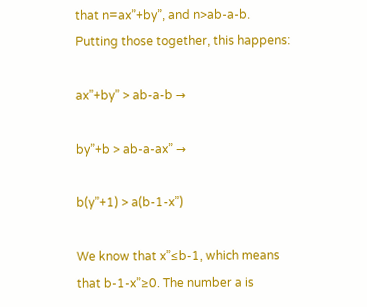that n=ax”+by”, and n>ab-a-b. Putting those together, this happens:

ax”+by” > ab-a-b →

by”+b > ab-a-ax” →

b(y”+1) > a(b-1-x”)

We know that x”≤b-1, which means that b-1-x”≥0. The number a is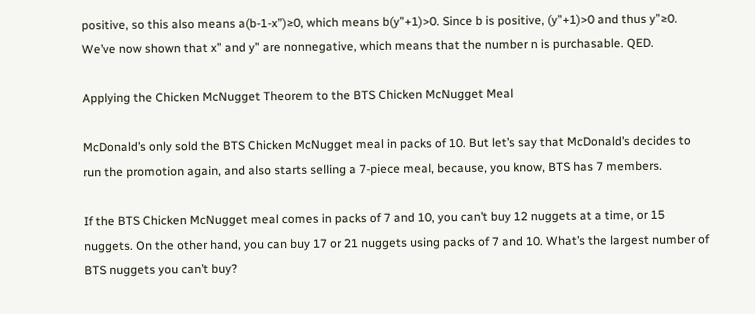positive, so this also means a(b-1-x”)≥0, which means b(y”+1)>0. Since b is positive, (y”+1)>0 and thus y”≥0. We’ve now shown that x” and y” are nonnegative, which means that the number n is purchasable. QED.

Applying the Chicken McNugget Theorem to the BTS Chicken McNugget Meal

McDonald’s only sold the BTS Chicken McNugget meal in packs of 10. But let’s say that McDonald’s decides to run the promotion again, and also starts selling a 7-piece meal, because, you know, BTS has 7 members.

If the BTS Chicken McNugget meal comes in packs of 7 and 10, you can’t buy 12 nuggets at a time, or 15 nuggets. On the other hand, you can buy 17 or 21 nuggets using packs of 7 and 10. What’s the largest number of BTS nuggets you can’t buy?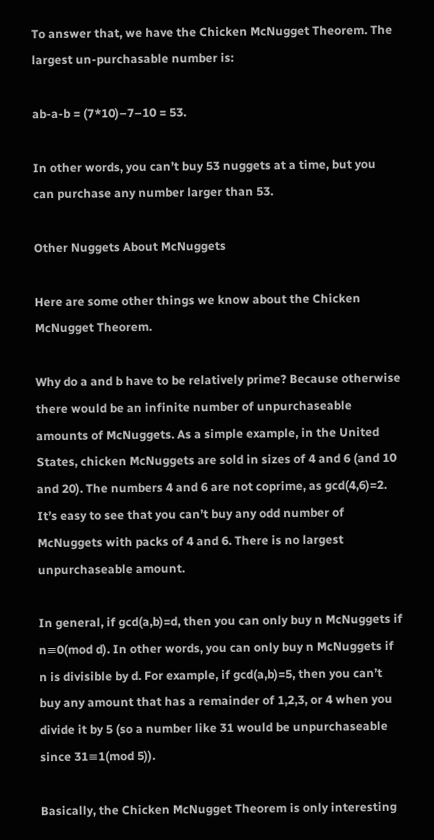To answer that, we have the Chicken McNugget Theorem. The largest un-purchasable number is:

ab-a-b = (7*10)–7–10 = 53.

In other words, you can’t buy 53 nuggets at a time, but you can purchase any number larger than 53.

Other Nuggets About McNuggets

Here are some other things we know about the Chicken McNugget Theorem.

Why do a and b have to be relatively prime? Because otherwise there would be an infinite number of unpurchaseable amounts of McNuggets. As a simple example, in the United States, chicken McNuggets are sold in sizes of 4 and 6 (and 10 and 20). The numbers 4 and 6 are not coprime, as gcd(4,6)=2. It’s easy to see that you can’t buy any odd number of McNuggets with packs of 4 and 6. There is no largest unpurchaseable amount.

In general, if gcd(a,b)=d, then you can only buy n McNuggets if n≡0(mod d). In other words, you can only buy n McNuggets if n is divisible by d. For example, if gcd(a,b)=5, then you can’t buy any amount that has a remainder of 1,2,3, or 4 when you divide it by 5 (so a number like 31 would be unpurchaseable since 31≡1(mod 5)).

Basically, the Chicken McNugget Theorem is only interesting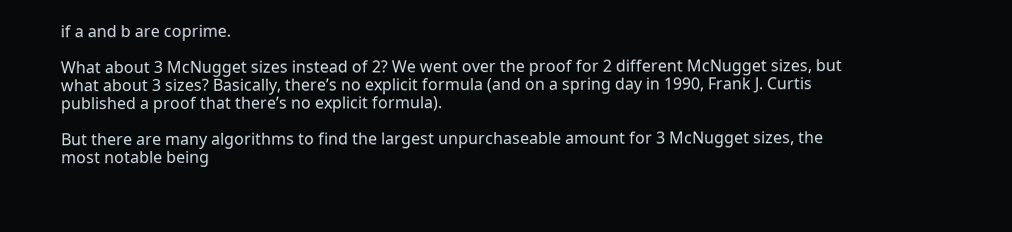if a and b are coprime.

What about 3 McNugget sizes instead of 2? We went over the proof for 2 different McNugget sizes, but what about 3 sizes? Basically, there’s no explicit formula (and on a spring day in 1990, Frank J. Curtis published a proof that there’s no explicit formula).

But there are many algorithms to find the largest unpurchaseable amount for 3 McNugget sizes, the most notable being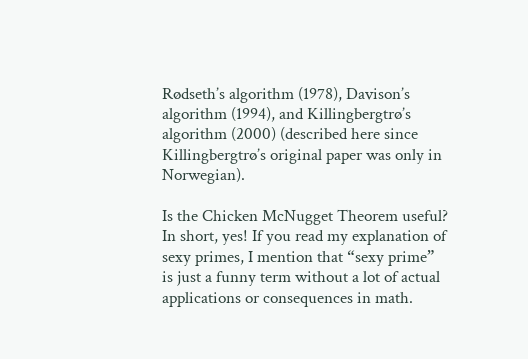Rødseth’s algorithm (1978), Davison’s algorithm (1994), and Killingbergtrø’s algorithm (2000) (described here since Killingbergtrø’s original paper was only in Norwegian).

Is the Chicken McNugget Theorem useful? In short, yes! If you read my explanation of sexy primes, I mention that “sexy prime” is just a funny term without a lot of actual applications or consequences in math.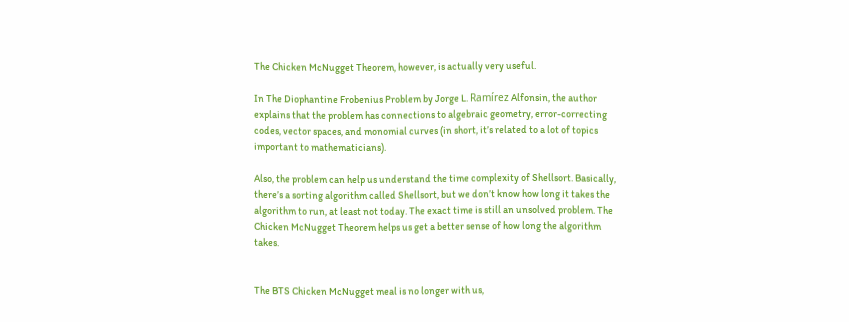The Chicken McNugget Theorem, however, is actually very useful.

In The Diophantine Frobenius Problem by Jorge L. Ramírez Alfonsin, the author explains that the problem has connections to algebraic geometry, error-correcting codes, vector spaces, and monomial curves (in short, it’s related to a lot of topics important to mathematicians).

Also, the problem can help us understand the time complexity of Shellsort. Basically, there’s a sorting algorithm called Shellsort, but we don’t know how long it takes the algorithm to run, at least not today. The exact time is still an unsolved problem. The Chicken McNugget Theorem helps us get a better sense of how long the algorithm takes.


The BTS Chicken McNugget meal is no longer with us,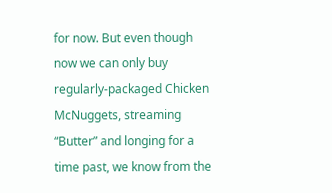for now. But even though now we can only buy regularly-packaged Chicken McNuggets, streaming “Butter” and longing for a time past, we know from the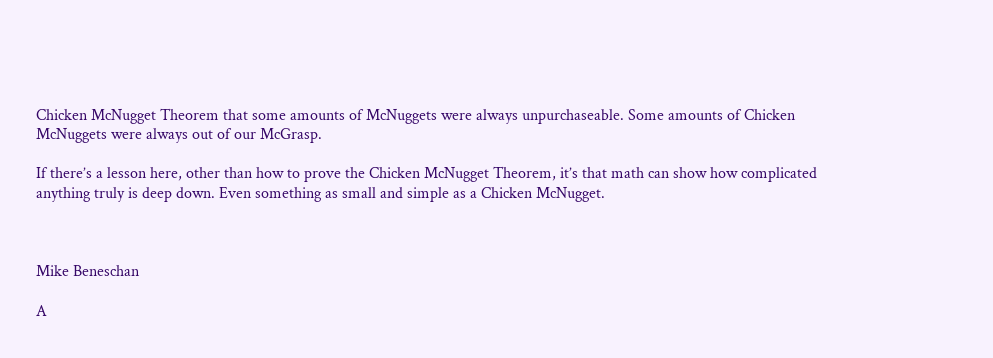Chicken McNugget Theorem that some amounts of McNuggets were always unpurchaseable. Some amounts of Chicken McNuggets were always out of our McGrasp.

If there’s a lesson here, other than how to prove the Chicken McNugget Theorem, it’s that math can show how complicated anything truly is deep down. Even something as small and simple as a Chicken McNugget.



Mike Beneschan

A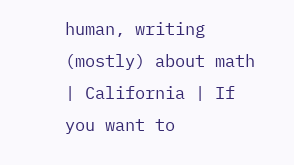human, writing (mostly) about math | California | If you want to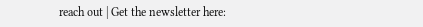reach out | Get the newsletter here: